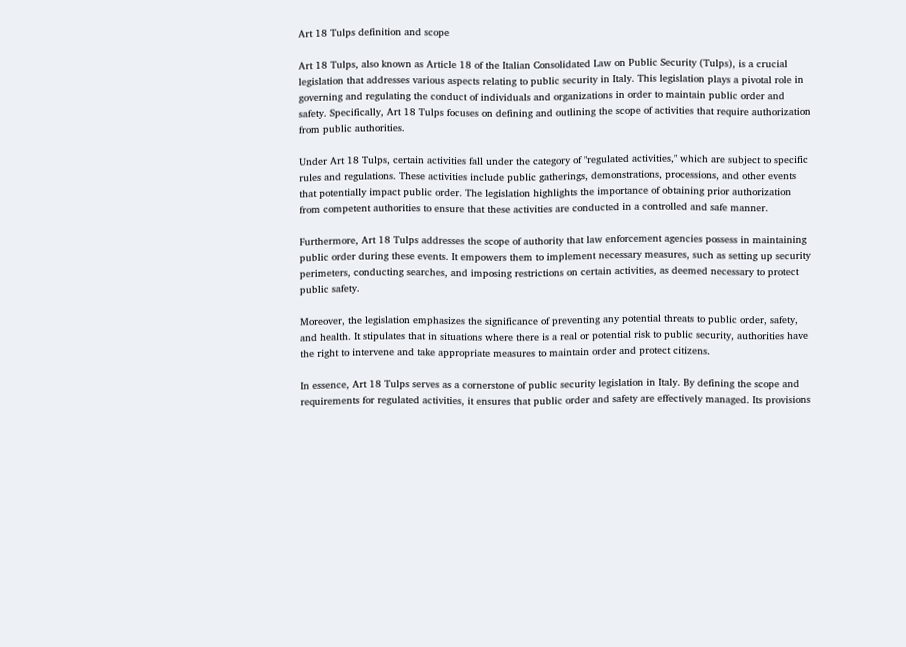Art 18 Tulps definition and scope

Art 18 Tulps, also known as Article 18 of the Italian Consolidated Law on Public Security (Tulps), is a crucial legislation that addresses various aspects relating to public security in Italy. This legislation plays a pivotal role in governing and regulating the conduct of individuals and organizations in order to maintain public order and safety. Specifically, Art 18 Tulps focuses on defining and outlining the scope of activities that require authorization from public authorities.

Under Art 18 Tulps, certain activities fall under the category of "regulated activities," which are subject to specific rules and regulations. These activities include public gatherings, demonstrations, processions, and other events that potentially impact public order. The legislation highlights the importance of obtaining prior authorization from competent authorities to ensure that these activities are conducted in a controlled and safe manner.

Furthermore, Art 18 Tulps addresses the scope of authority that law enforcement agencies possess in maintaining public order during these events. It empowers them to implement necessary measures, such as setting up security perimeters, conducting searches, and imposing restrictions on certain activities, as deemed necessary to protect public safety.

Moreover, the legislation emphasizes the significance of preventing any potential threats to public order, safety, and health. It stipulates that in situations where there is a real or potential risk to public security, authorities have the right to intervene and take appropriate measures to maintain order and protect citizens.

In essence, Art 18 Tulps serves as a cornerstone of public security legislation in Italy. By defining the scope and requirements for regulated activities, it ensures that public order and safety are effectively managed. Its provisions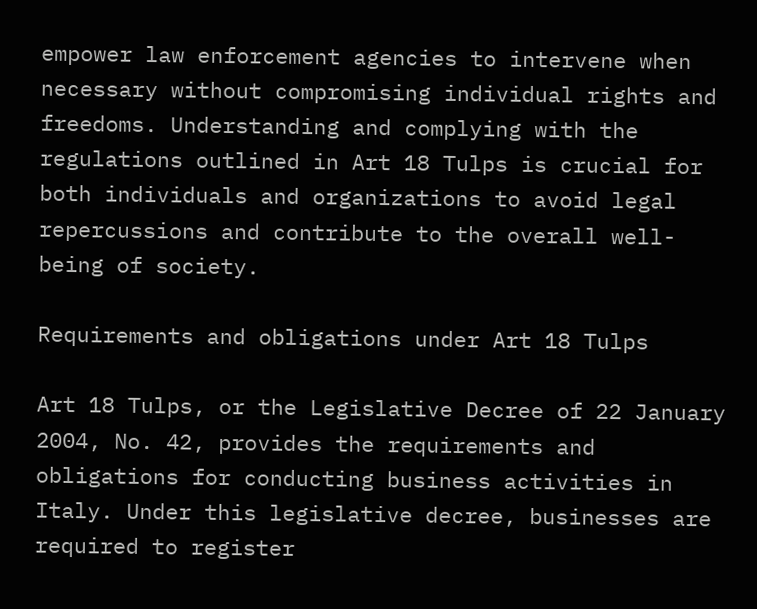empower law enforcement agencies to intervene when necessary without compromising individual rights and freedoms. Understanding and complying with the regulations outlined in Art 18 Tulps is crucial for both individuals and organizations to avoid legal repercussions and contribute to the overall well-being of society.

Requirements and obligations under Art 18 Tulps

Art 18 Tulps, or the Legislative Decree of 22 January 2004, No. 42, provides the requirements and obligations for conducting business activities in Italy. Under this legislative decree, businesses are required to register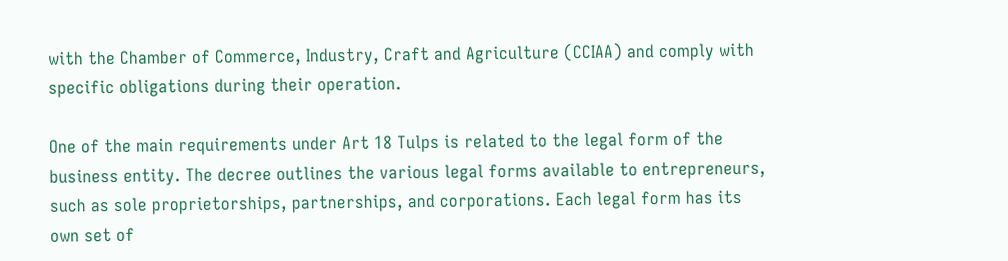with the Chamber of Commerce, Industry, Craft and Agriculture (CCIAA) and comply with specific obligations during their operation.

One of the main requirements under Art 18 Tulps is related to the legal form of the business entity. The decree outlines the various legal forms available to entrepreneurs, such as sole proprietorships, partnerships, and corporations. Each legal form has its own set of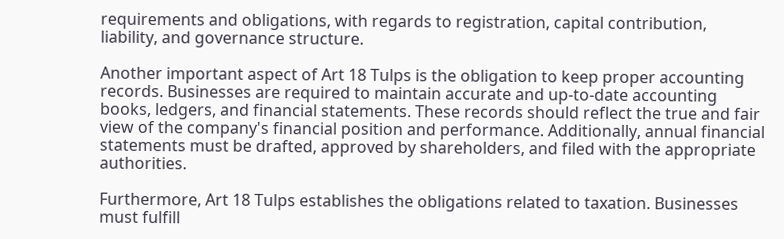requirements and obligations, with regards to registration, capital contribution, liability, and governance structure.

Another important aspect of Art 18 Tulps is the obligation to keep proper accounting records. Businesses are required to maintain accurate and up-to-date accounting books, ledgers, and financial statements. These records should reflect the true and fair view of the company's financial position and performance. Additionally, annual financial statements must be drafted, approved by shareholders, and filed with the appropriate authorities.

Furthermore, Art 18 Tulps establishes the obligations related to taxation. Businesses must fulfill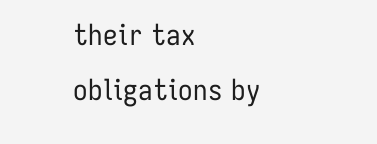their tax obligations by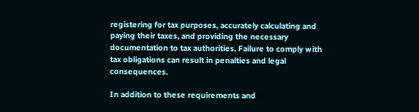registering for tax purposes, accurately calculating and paying their taxes, and providing the necessary documentation to tax authorities. Failure to comply with tax obligations can result in penalties and legal consequences.

In addition to these requirements and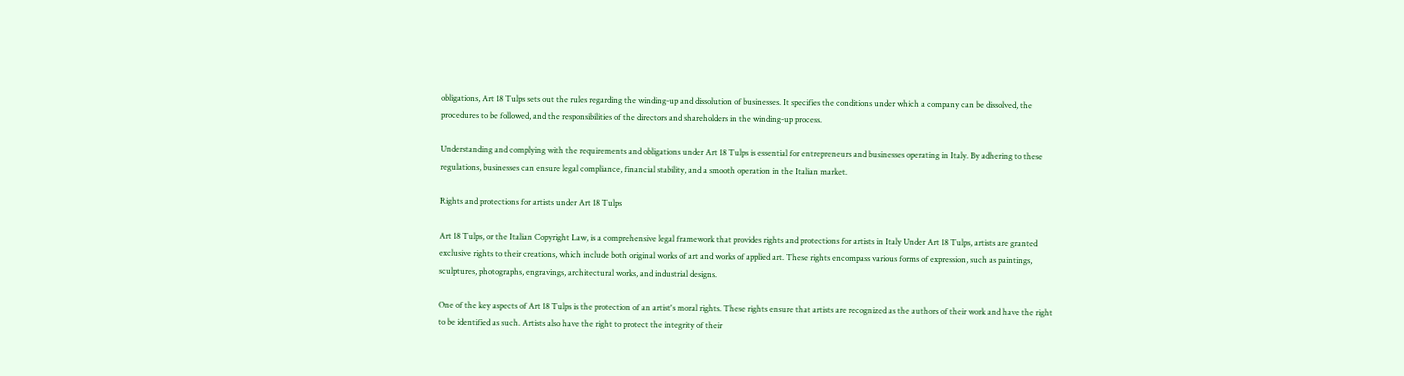obligations, Art 18 Tulps sets out the rules regarding the winding-up and dissolution of businesses. It specifies the conditions under which a company can be dissolved, the procedures to be followed, and the responsibilities of the directors and shareholders in the winding-up process.

Understanding and complying with the requirements and obligations under Art 18 Tulps is essential for entrepreneurs and businesses operating in Italy. By adhering to these regulations, businesses can ensure legal compliance, financial stability, and a smooth operation in the Italian market.

Rights and protections for artists under Art 18 Tulps

Art 18 Tulps, or the Italian Copyright Law, is a comprehensive legal framework that provides rights and protections for artists in Italy Under Art 18 Tulps, artists are granted exclusive rights to their creations, which include both original works of art and works of applied art. These rights encompass various forms of expression, such as paintings, sculptures, photographs, engravings, architectural works, and industrial designs.

One of the key aspects of Art 18 Tulps is the protection of an artist's moral rights. These rights ensure that artists are recognized as the authors of their work and have the right to be identified as such. Artists also have the right to protect the integrity of their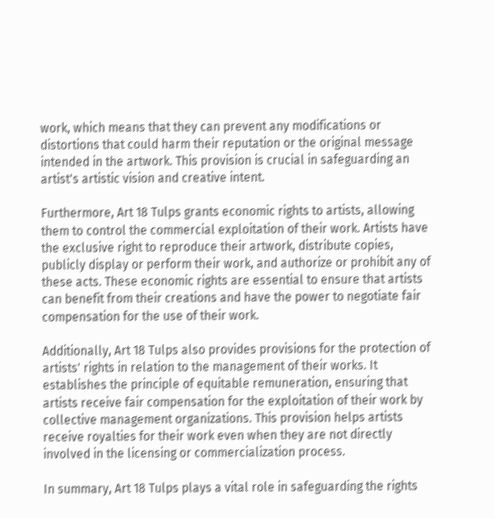work, which means that they can prevent any modifications or distortions that could harm their reputation or the original message intended in the artwork. This provision is crucial in safeguarding an artist's artistic vision and creative intent.

Furthermore, Art 18 Tulps grants economic rights to artists, allowing them to control the commercial exploitation of their work. Artists have the exclusive right to reproduce their artwork, distribute copies, publicly display or perform their work, and authorize or prohibit any of these acts. These economic rights are essential to ensure that artists can benefit from their creations and have the power to negotiate fair compensation for the use of their work.

Additionally, Art 18 Tulps also provides provisions for the protection of artists' rights in relation to the management of their works. It establishes the principle of equitable remuneration, ensuring that artists receive fair compensation for the exploitation of their work by collective management organizations. This provision helps artists receive royalties for their work even when they are not directly involved in the licensing or commercialization process.

In summary, Art 18 Tulps plays a vital role in safeguarding the rights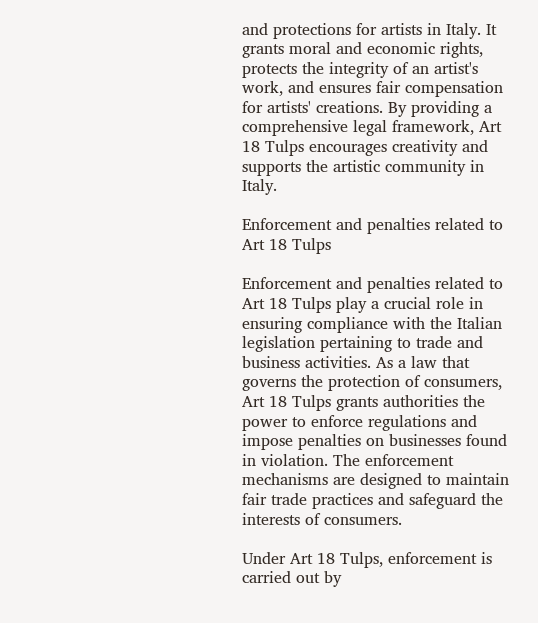and protections for artists in Italy. It grants moral and economic rights, protects the integrity of an artist's work, and ensures fair compensation for artists' creations. By providing a comprehensive legal framework, Art 18 Tulps encourages creativity and supports the artistic community in Italy.

Enforcement and penalties related to Art 18 Tulps

Enforcement and penalties related to Art 18 Tulps play a crucial role in ensuring compliance with the Italian legislation pertaining to trade and business activities. As a law that governs the protection of consumers, Art 18 Tulps grants authorities the power to enforce regulations and impose penalties on businesses found in violation. The enforcement mechanisms are designed to maintain fair trade practices and safeguard the interests of consumers.

Under Art 18 Tulps, enforcement is carried out by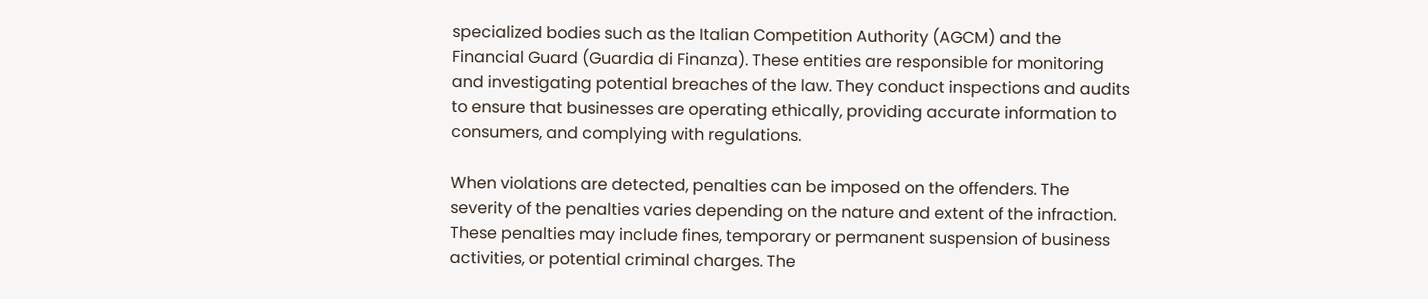specialized bodies such as the Italian Competition Authority (AGCM) and the Financial Guard (Guardia di Finanza). These entities are responsible for monitoring and investigating potential breaches of the law. They conduct inspections and audits to ensure that businesses are operating ethically, providing accurate information to consumers, and complying with regulations.

When violations are detected, penalties can be imposed on the offenders. The severity of the penalties varies depending on the nature and extent of the infraction. These penalties may include fines, temporary or permanent suspension of business activities, or potential criminal charges. The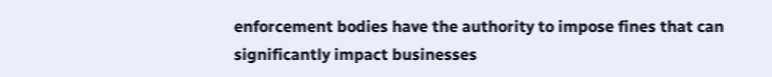enforcement bodies have the authority to impose fines that can significantly impact businesses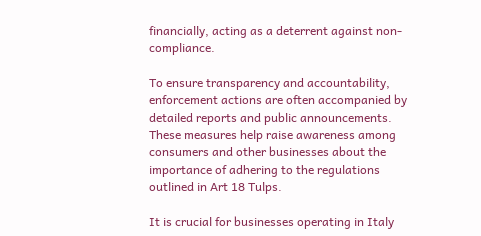financially, acting as a deterrent against non-compliance.

To ensure transparency and accountability, enforcement actions are often accompanied by detailed reports and public announcements. These measures help raise awareness among consumers and other businesses about the importance of adhering to the regulations outlined in Art 18 Tulps.

It is crucial for businesses operating in Italy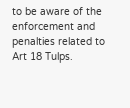to be aware of the enforcement and penalties related to Art 18 Tulps.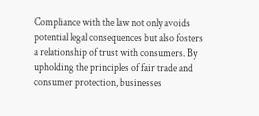Compliance with the law not only avoids potential legal consequences but also fosters a relationship of trust with consumers. By upholding the principles of fair trade and consumer protection, businesses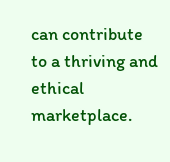can contribute to a thriving and ethical marketplace.